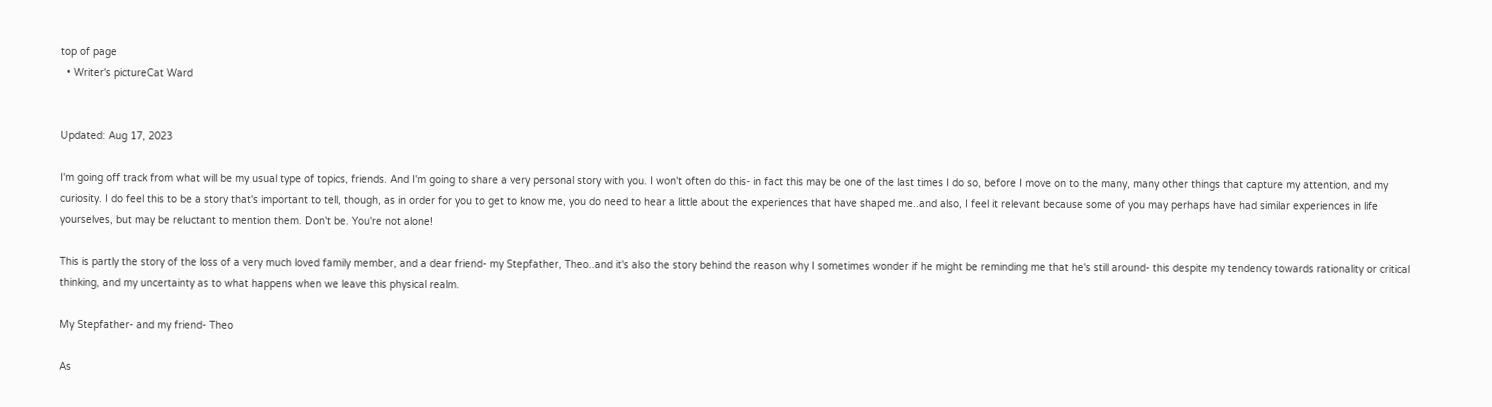top of page
  • Writer's pictureCat Ward


Updated: Aug 17, 2023

I'm going off track from what will be my usual type of topics, friends. And I'm going to share a very personal story with you. I won't often do this- in fact this may be one of the last times I do so, before I move on to the many, many other things that capture my attention, and my curiosity. I do feel this to be a story that's important to tell, though, as in order for you to get to know me, you do need to hear a little about the experiences that have shaped me..and also, I feel it relevant because some of you may perhaps have had similar experiences in life yourselves, but may be reluctant to mention them. Don't be. You're not alone!

This is partly the story of the loss of a very much loved family member, and a dear friend- my Stepfather, Theo..and it's also the story behind the reason why I sometimes wonder if he might be reminding me that he's still around- this despite my tendency towards rationality or critical thinking, and my uncertainty as to what happens when we leave this physical realm.

My Stepfather- and my friend- Theo

As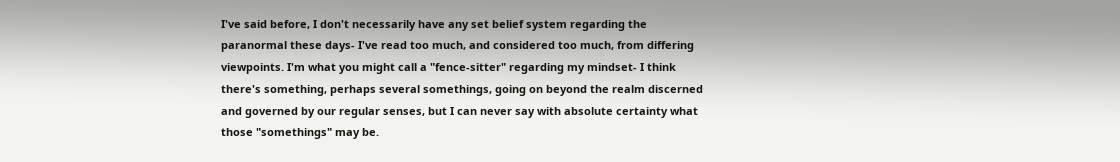I've said before, I don't necessarily have any set belief system regarding the paranormal these days- I've read too much, and considered too much, from differing viewpoints. I'm what you might call a "fence-sitter" regarding my mindset- I think there's something, perhaps several somethings, going on beyond the realm discerned and governed by our regular senses, but I can never say with absolute certainty what those "somethings" may be.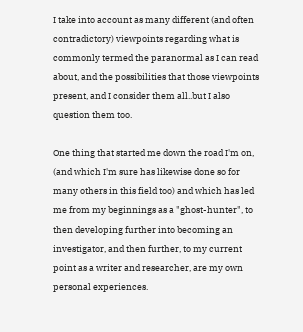I take into account as many different (and often contradictory) viewpoints regarding what is commonly termed the paranormal as I can read about, and the possibilities that those viewpoints present, and I consider them all..but I also question them too.

One thing that started me down the road I'm on, (and which I'm sure has likewise done so for many others in this field too) and which has led me from my beginnings as a "ghost-hunter", to then developing further into becoming an investigator, and then further, to my current point as a writer and researcher, are my own personal experiences.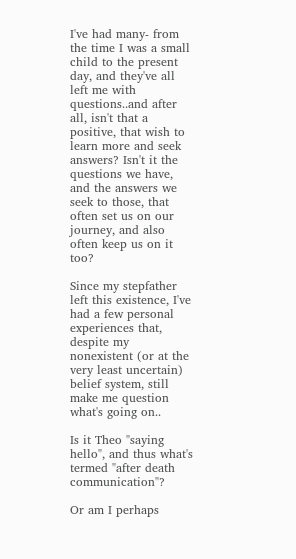I've had many- from the time I was a small child to the present day, and they've all left me with questions..and after all, isn't that a positive, that wish to learn more and seek answers? Isn't it the questions we have, and the answers we seek to those, that often set us on our journey, and also often keep us on it too?

Since my stepfather left this existence, I've had a few personal experiences that, despite my nonexistent (or at the very least uncertain) belief system, still make me question what's going on..

Is it Theo "saying hello", and thus what's termed "after death communication"?

Or am I perhaps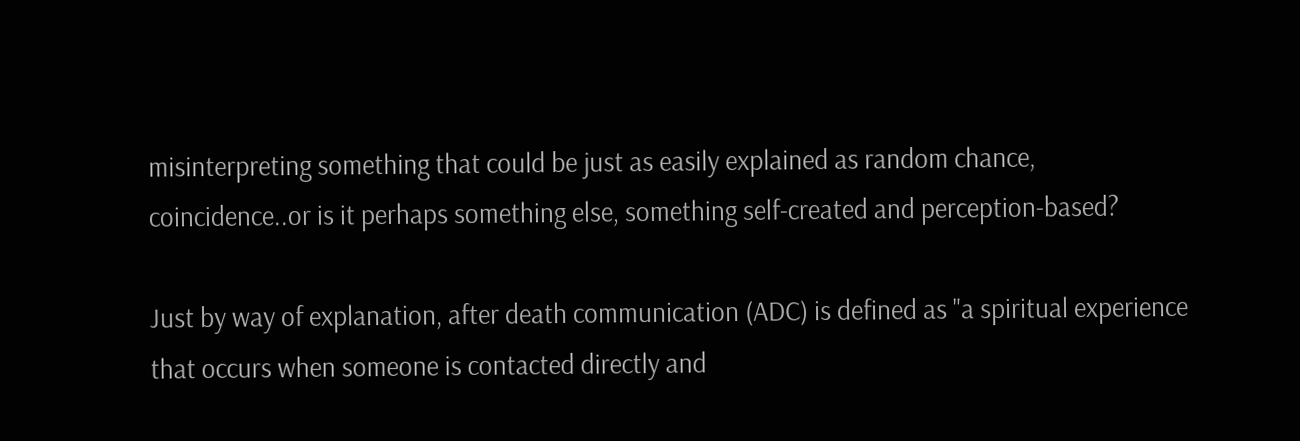misinterpreting something that could be just as easily explained as random chance, coincidence..or is it perhaps something else, something self-created and perception-based?

Just by way of explanation, after death communication (ADC) is defined as "a spiritual experience that occurs when someone is contacted directly and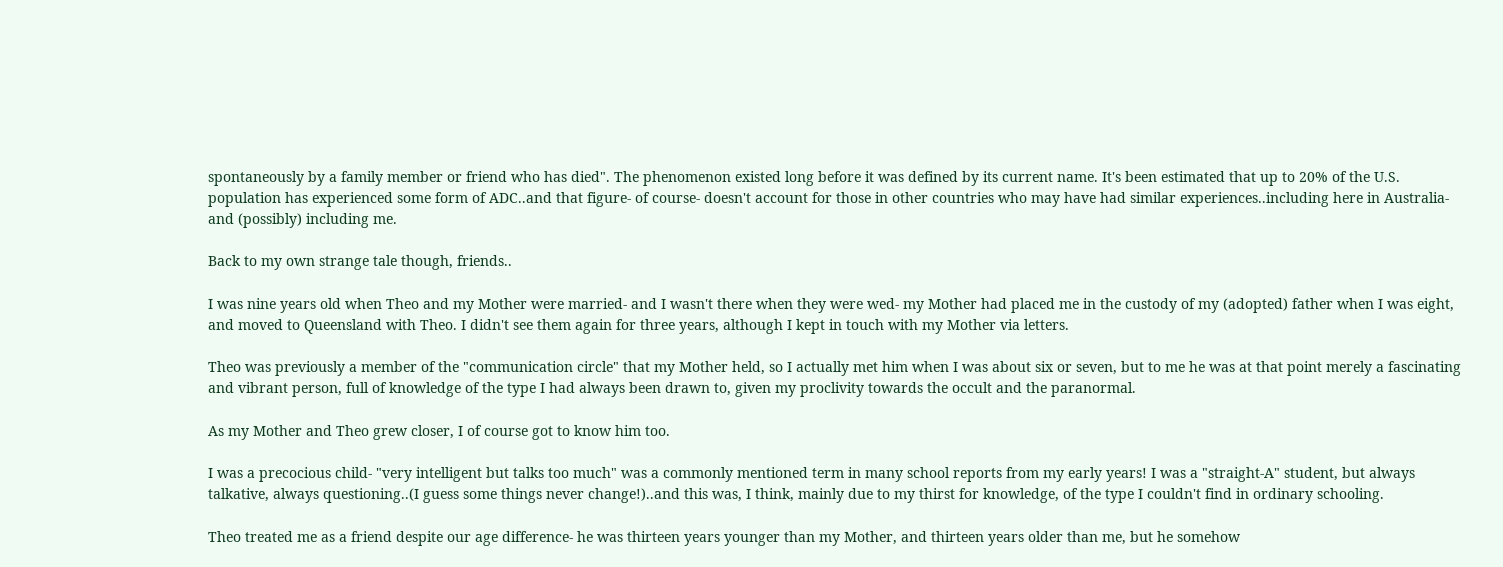spontaneously by a family member or friend who has died". The phenomenon existed long before it was defined by its current name. It's been estimated that up to 20% of the U.S. population has experienced some form of ADC..and that figure- of course- doesn't account for those in other countries who may have had similar experiences..including here in Australia- and (possibly) including me.

Back to my own strange tale though, friends..

I was nine years old when Theo and my Mother were married- and I wasn't there when they were wed- my Mother had placed me in the custody of my (adopted) father when I was eight, and moved to Queensland with Theo. I didn't see them again for three years, although I kept in touch with my Mother via letters.

Theo was previously a member of the "communication circle" that my Mother held, so I actually met him when I was about six or seven, but to me he was at that point merely a fascinating and vibrant person, full of knowledge of the type I had always been drawn to, given my proclivity towards the occult and the paranormal.

As my Mother and Theo grew closer, I of course got to know him too.

I was a precocious child- "very intelligent but talks too much" was a commonly mentioned term in many school reports from my early years! I was a "straight-A" student, but always talkative, always questioning..(I guess some things never change!)..and this was, I think, mainly due to my thirst for knowledge, of the type I couldn't find in ordinary schooling.

Theo treated me as a friend despite our age difference- he was thirteen years younger than my Mother, and thirteen years older than me, but he somehow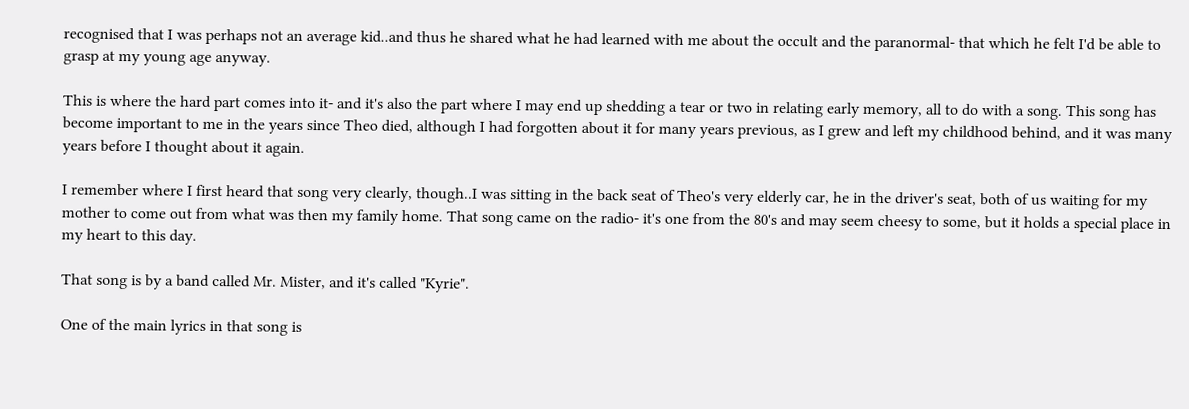recognised that I was perhaps not an average kid..and thus he shared what he had learned with me about the occult and the paranormal- that which he felt I'd be able to grasp at my young age anyway.

This is where the hard part comes into it- and it's also the part where I may end up shedding a tear or two in relating early memory, all to do with a song. This song has become important to me in the years since Theo died, although I had forgotten about it for many years previous, as I grew and left my childhood behind, and it was many years before I thought about it again.

I remember where I first heard that song very clearly, though..I was sitting in the back seat of Theo's very elderly car, he in the driver's seat, both of us waiting for my mother to come out from what was then my family home. That song came on the radio- it's one from the 80's and may seem cheesy to some, but it holds a special place in my heart to this day.

That song is by a band called Mr. Mister, and it's called "Kyrie".

One of the main lyrics in that song is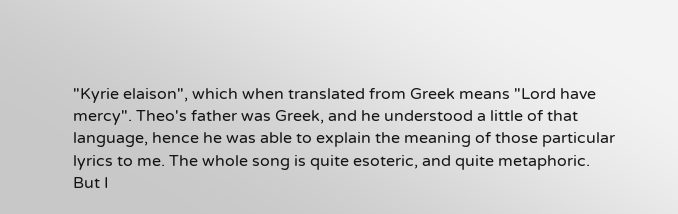"Kyrie elaison", which when translated from Greek means "Lord have mercy". Theo's father was Greek, and he understood a little of that language, hence he was able to explain the meaning of those particular lyrics to me. The whole song is quite esoteric, and quite metaphoric. But I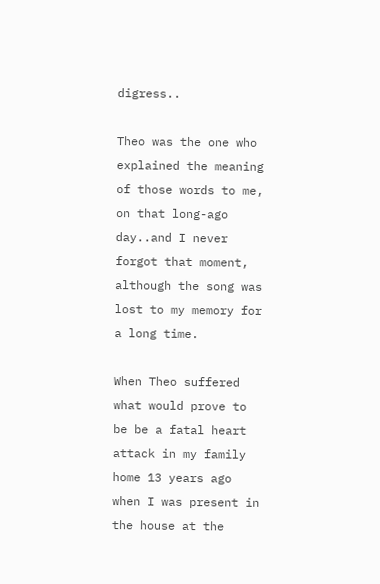digress..

Theo was the one who explained the meaning of those words to me, on that long-ago day..and I never forgot that moment, although the song was lost to my memory for a long time.

When Theo suffered what would prove to be be a fatal heart attack in my family home 13 years ago when I was present in the house at the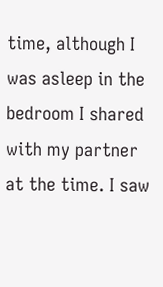time, although I was asleep in the bedroom I shared with my partner at the time. I saw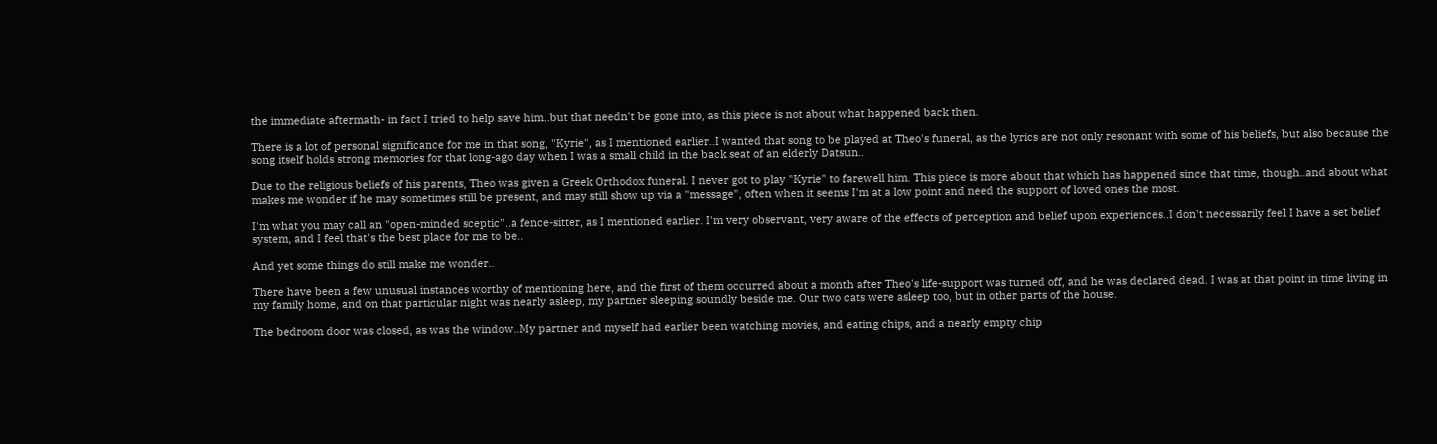the immediate aftermath- in fact I tried to help save him..but that needn't be gone into, as this piece is not about what happened back then.

There is a lot of personal significance for me in that song, "Kyrie", as I mentioned earlier..I wanted that song to be played at Theo's funeral, as the lyrics are not only resonant with some of his beliefs, but also because the song itself holds strong memories for that long-ago day when I was a small child in the back seat of an elderly Datsun..

Due to the religious beliefs of his parents, Theo was given a Greek Orthodox funeral. I never got to play "Kyrie" to farewell him. This piece is more about that which has happened since that time, though..and about what makes me wonder if he may sometimes still be present, and may still show up via a "message", often when it seems I'm at a low point and need the support of loved ones the most.

I'm what you may call an "open-minded sceptic"..a fence-sitter, as I mentioned earlier. I'm very observant, very aware of the effects of perception and belief upon experiences..I don't necessarily feel I have a set belief system, and I feel that's the best place for me to be..

And yet some things do still make me wonder..

There have been a few unusual instances worthy of mentioning here, and the first of them occurred about a month after Theo's life-support was turned off, and he was declared dead. I was at that point in time living in my family home, and on that particular night was nearly asleep, my partner sleeping soundly beside me. Our two cats were asleep too, but in other parts of the house.

The bedroom door was closed, as was the window..My partner and myself had earlier been watching movies, and eating chips, and a nearly empty chip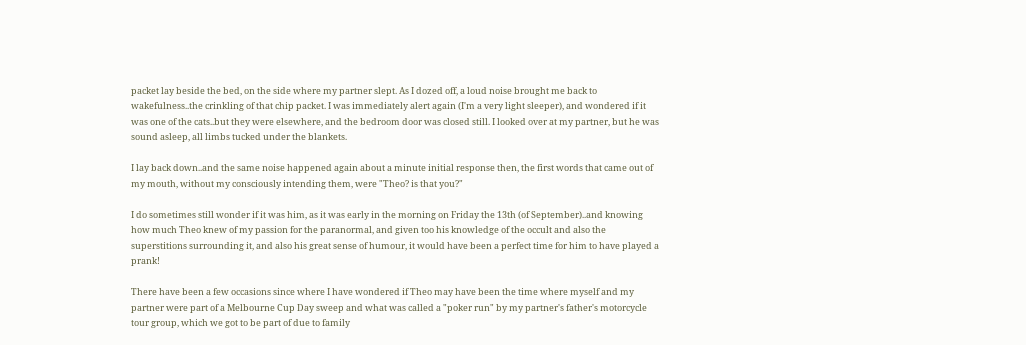packet lay beside the bed, on the side where my partner slept. As I dozed off, a loud noise brought me back to wakefulness..the crinkling of that chip packet. I was immediately alert again (I'm a very light sleeper), and wondered if it was one of the cats..but they were elsewhere, and the bedroom door was closed still. I looked over at my partner, but he was sound asleep, all limbs tucked under the blankets.

I lay back down..and the same noise happened again about a minute initial response then, the first words that came out of my mouth, without my consciously intending them, were "Theo? is that you?"

I do sometimes still wonder if it was him, as it was early in the morning on Friday the 13th (of September)..and knowing how much Theo knew of my passion for the paranormal, and given too his knowledge of the occult and also the superstitions surrounding it, and also his great sense of humour, it would have been a perfect time for him to have played a prank!

There have been a few occasions since where I have wondered if Theo may have been the time where myself and my partner were part of a Melbourne Cup Day sweep and what was called a "poker run" by my partner's father's motorcycle tour group, which we got to be part of due to family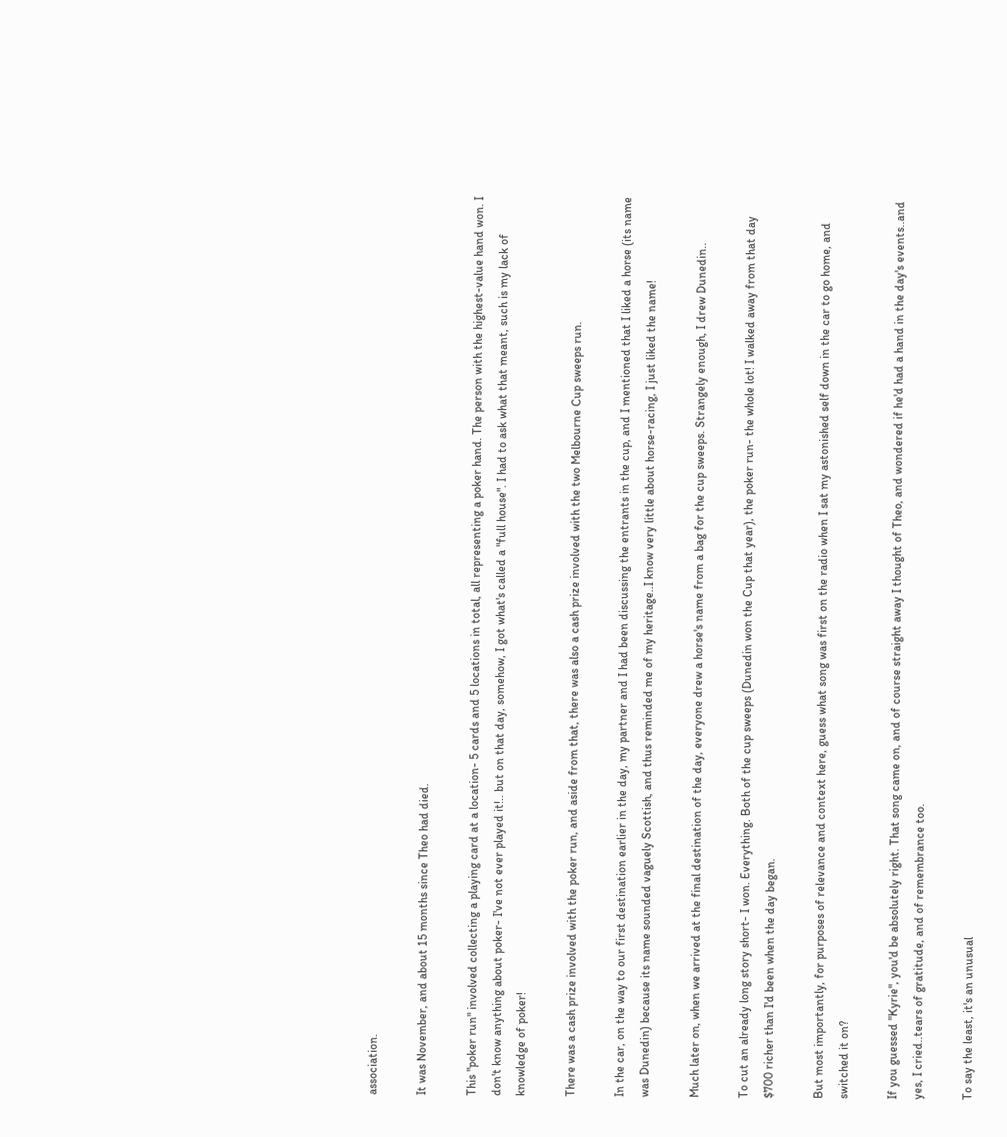association.

It was November, and about 15 months since Theo had died.

This "poker run" involved collecting a playing card at a location- 5 cards and 5 locations in total, all representing a poker hand. The person with the highest-value hand won. I don't know anything about poker- I've not ever played it!.. but on that day, somehow, I got what's called a "full house". I had to ask what that meant, such is my lack of knowledge of poker!

There was a cash prize involved with the poker run, and aside from that, there was also a cash prize involved with the two Melbourne Cup sweeps run.

In the car, on the way to our first destination earlier in the day, my partner and I had been discussing the entrants in the cup, and I mentioned that I liked a horse (its name was Dunedin) because its name sounded vaguely Scottish, and thus reminded me of my heritage..I know very little about horse-racing, I just liked the name!

Much later on, when we arrived at the final destination of the day, everyone drew a horse's name from a bag for the cup sweeps. Strangely enough, I drew Dunedin..

To cut an already long story short- I won. Everything. Both of the cup sweeps (Dunedin won the Cup that year), the poker run- the whole lot! I walked away from that day $700 richer than I'd been when the day began.

But most importantly, for purposes of relevance and context here, guess what song was first on the radio when I sat my astonished self down in the car to go home, and switched it on?

If you guessed "Kyrie", you'd be absolutely right. That song came on, and of course straight away I thought of Theo, and wondered if he'd had a hand in the day's events..and yes, I cried..tears of gratitude, and of remembrance too.

To say the least, it's an unusual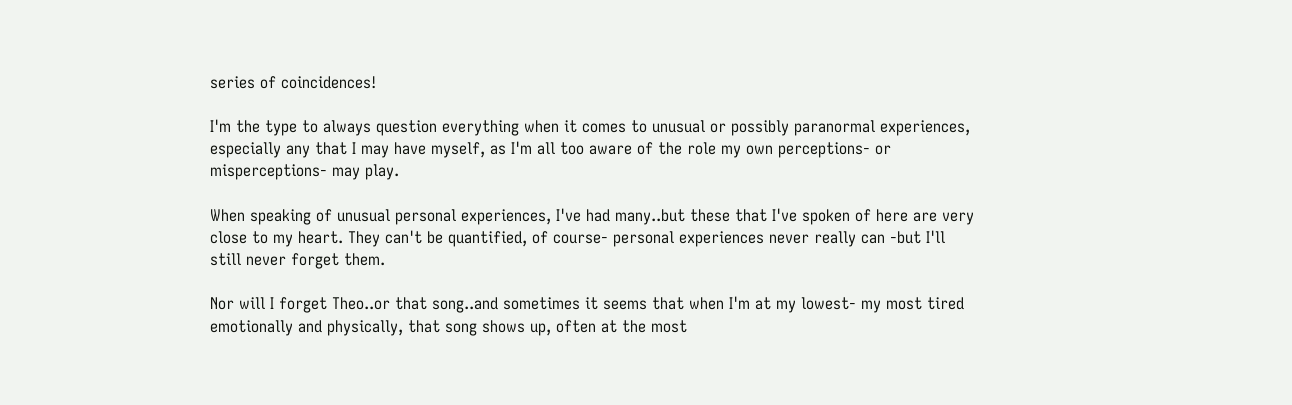series of coincidences!

I'm the type to always question everything when it comes to unusual or possibly paranormal experiences, especially any that I may have myself, as I'm all too aware of the role my own perceptions- or misperceptions- may play.

When speaking of unusual personal experiences, I've had many..but these that I've spoken of here are very close to my heart. They can't be quantified, of course- personal experiences never really can -but I'll still never forget them.

Nor will I forget Theo..or that song..and sometimes it seems that when I'm at my lowest- my most tired emotionally and physically, that song shows up, often at the most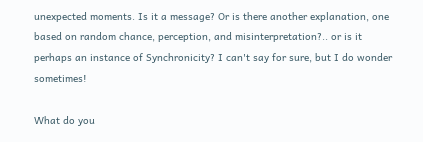unexpected moments. Is it a message? Or is there another explanation, one based on random chance, perception, and misinterpretation?.. or is it perhaps an instance of Synchronicity? I can't say for sure, but I do wonder sometimes!

What do you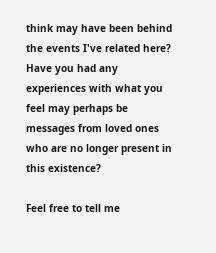think may have been behind the events I've related here? Have you had any experiences with what you feel may perhaps be messages from loved ones who are no longer present in this existence?

Feel free to tell me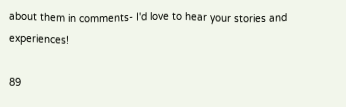about them in comments- I'd love to hear your stories and experiences!

89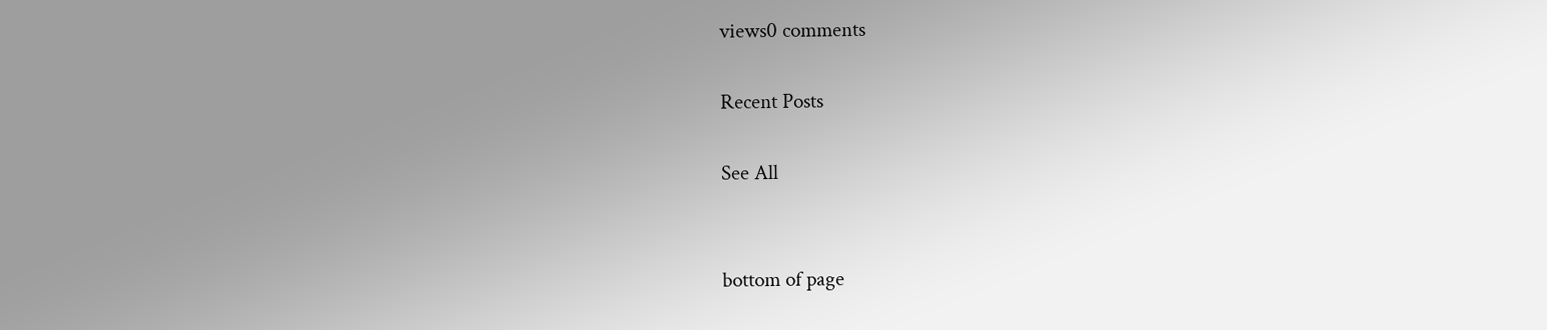views0 comments

Recent Posts

See All


bottom of page